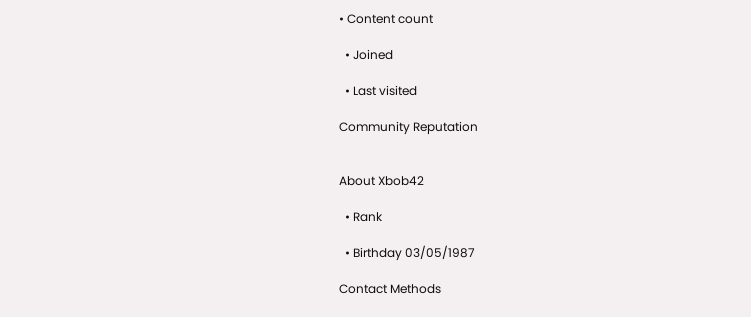• Content count

  • Joined

  • Last visited

Community Reputation


About Xbob42

  • Rank

  • Birthday 03/05/1987

Contact Methods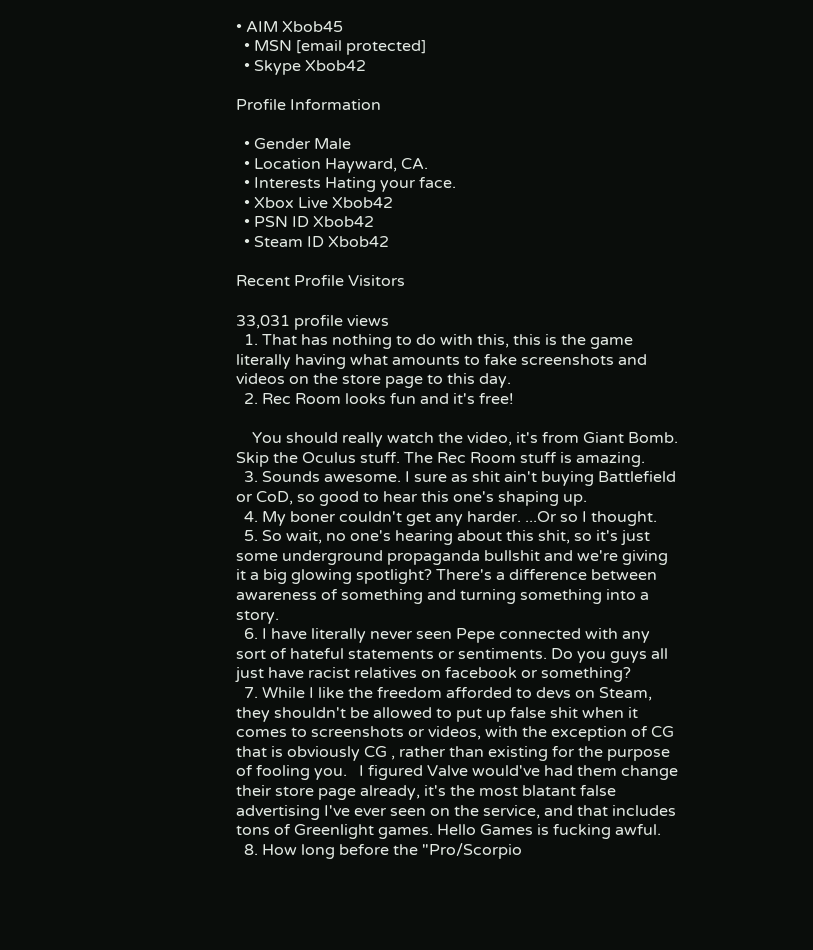• AIM Xbob45
  • MSN [email protected]
  • Skype Xbob42

Profile Information

  • Gender Male
  • Location Hayward, CA.
  • Interests Hating your face.
  • Xbox Live Xbob42
  • PSN ID Xbob42
  • Steam ID Xbob42

Recent Profile Visitors

33,031 profile views
  1. That has nothing to do with this, this is the game literally having what amounts to fake screenshots and videos on the store page to this day.
  2. Rec Room looks fun and it's free!

    You should really watch the video, it's from Giant Bomb. Skip the Oculus stuff. The Rec Room stuff is amazing.
  3. Sounds awesome. I sure as shit ain't buying Battlefield or CoD, so good to hear this one's shaping up.
  4. My boner couldn't get any harder. ...Or so I thought.
  5. So wait, no one's hearing about this shit, so it's just some underground propaganda bullshit and we're giving it a big glowing spotlight? There's a difference between awareness of something and turning something into a story.
  6. I have literally never seen Pepe connected with any sort of hateful statements or sentiments. Do you guys all just have racist relatives on facebook or something?
  7. While I like the freedom afforded to devs on Steam, they shouldn't be allowed to put up false shit when it comes to screenshots or videos, with the exception of CG that is obviously CG , rather than existing for the purpose of fooling you.   I figured Valve would've had them change their store page already, it's the most blatant false advertising I've ever seen on the service, and that includes tons of Greenlight games. Hello Games is fucking awful.
  8. How long before the "Pro/Scorpio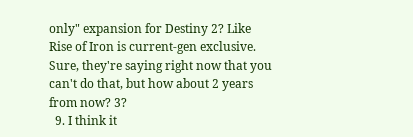only" expansion for Destiny 2? Like Rise of Iron is current-gen exclusive. Sure, they're saying right now that you can't do that, but how about 2 years from now? 3?
  9. I think it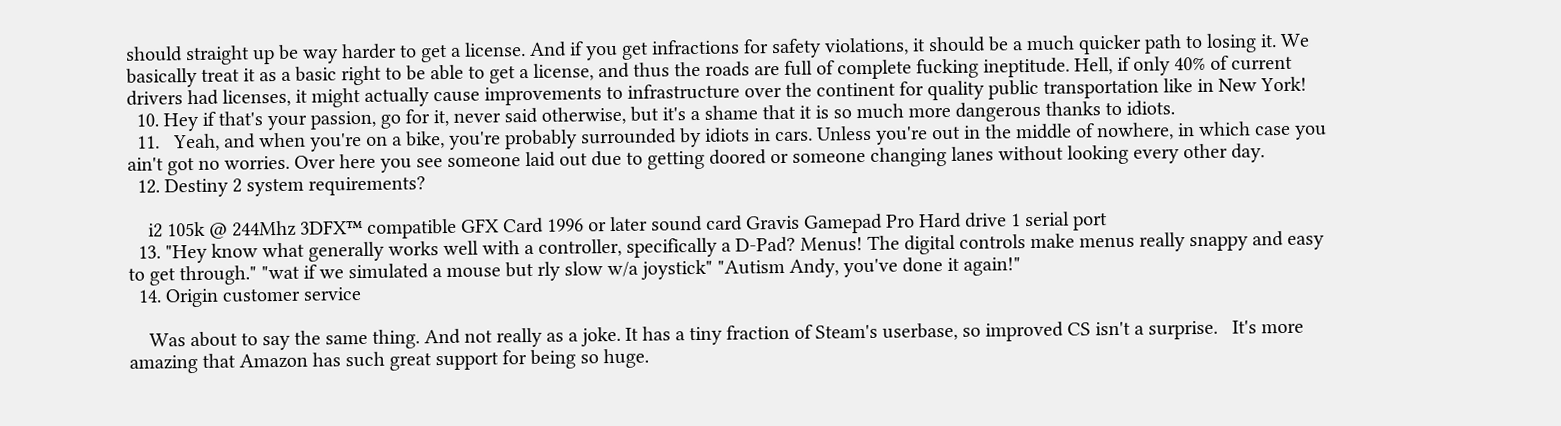should straight up be way harder to get a license. And if you get infractions for safety violations, it should be a much quicker path to losing it. We basically treat it as a basic right to be able to get a license, and thus the roads are full of complete fucking ineptitude. Hell, if only 40% of current drivers had licenses, it might actually cause improvements to infrastructure over the continent for quality public transportation like in New York!
  10. Hey if that's your passion, go for it, never said otherwise, but it's a shame that it is so much more dangerous thanks to idiots.
  11.   Yeah, and when you're on a bike, you're probably surrounded by idiots in cars. Unless you're out in the middle of nowhere, in which case you ain't got no worries. Over here you see someone laid out due to getting doored or someone changing lanes without looking every other day.
  12. Destiny 2 system requirements?

    i2 105k @ 244Mhz 3DFX™ compatible GFX Card 1996 or later sound card Gravis Gamepad Pro Hard drive 1 serial port
  13. "Hey know what generally works well with a controller, specifically a D-Pad? Menus! The digital controls make menus really snappy and easy to get through." "wat if we simulated a mouse but rly slow w/a joystick" "Autism Andy, you've done it again!"
  14. Origin customer service

    Was about to say the same thing. And not really as a joke. It has a tiny fraction of Steam's userbase, so improved CS isn't a surprise.   It's more amazing that Amazon has such great support for being so huge.